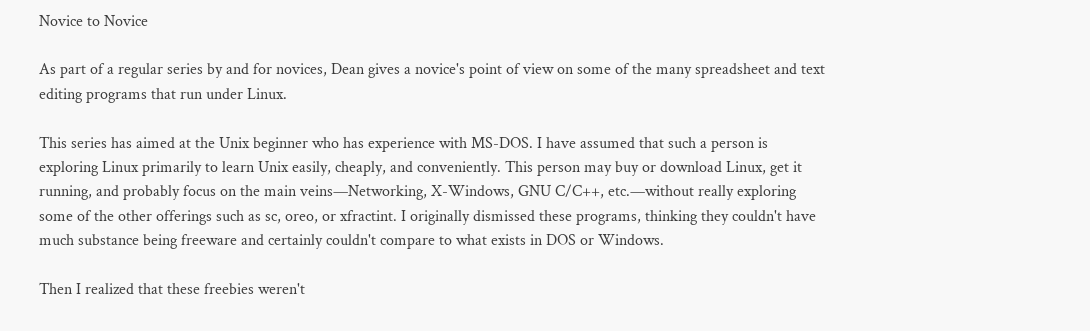Novice to Novice

As part of a regular series by and for novices, Dean gives a novice's point of view on some of the many spreadsheet and text editing programs that run under Linux.

This series has aimed at the Unix beginner who has experience with MS-DOS. I have assumed that such a person is exploring Linux primarily to learn Unix easily, cheaply, and conveniently. This person may buy or download Linux, get it running, and probably focus on the main veins—Networking, X-Windows, GNU C/C++, etc.—without really exploring some of the other offerings such as sc, oreo, or xfractint. I originally dismissed these programs, thinking they couldn't have much substance being freeware and certainly couldn't compare to what exists in DOS or Windows.

Then I realized that these freebies weren't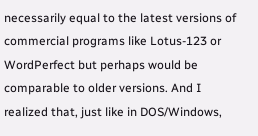necessarily equal to the latest versions of commercial programs like Lotus-123 or WordPerfect but perhaps would be comparable to older versions. And I realized that, just like in DOS/Windows,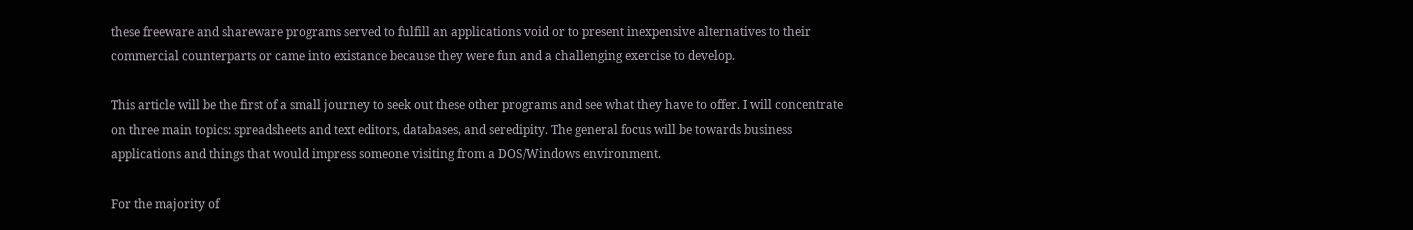these freeware and shareware programs served to fulfill an applications void or to present inexpensive alternatives to their commercial counterparts or came into existance because they were fun and a challenging exercise to develop.

This article will be the first of a small journey to seek out these other programs and see what they have to offer. I will concentrate on three main topics: spreadsheets and text editors, databases, and seredipity. The general focus will be towards business applications and things that would impress someone visiting from a DOS/Windows environment.

For the majority of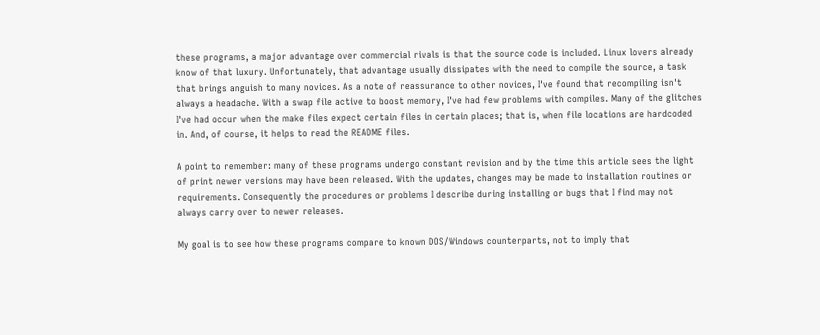these programs, a major advantage over commercial rivals is that the source code is included. Linux lovers already know of that luxury. Unfortunately, that advantage usually dissipates with the need to compile the source, a task that brings anguish to many novices. As a note of reassurance to other novices, I've found that recompiling isn't always a headache. With a swap file active to boost memory, I've had few problems with compiles. Many of the glitches I've had occur when the make files expect certain files in certain places; that is, when file locations are hardcoded in. And, of course, it helps to read the README files.

A point to remember: many of these programs undergo constant revision and by the time this article sees the light of print newer versions may have been released. With the updates, changes may be made to installation routines or requirements. Consequently the procedures or problems I describe during installing or bugs that I find may not always carry over to newer releases.

My goal is to see how these programs compare to known DOS/Windows counterparts, not to imply that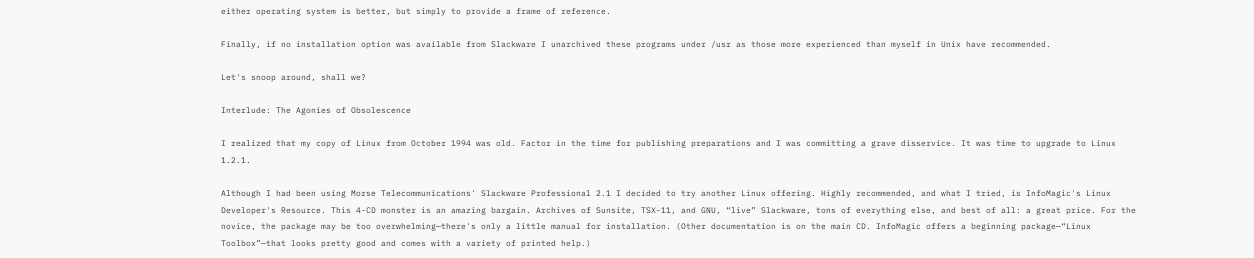either operating system is better, but simply to provide a frame of reference.

Finally, if no installation option was available from Slackware I unarchived these programs under /usr as those more experienced than myself in Unix have recommended.

Let's snoop around, shall we?

Interlude: The Agonies of Obsolescence

I realized that my copy of Linux from October 1994 was old. Factor in the time for publishing preparations and I was committing a grave disservice. It was time to upgrade to Linux 1.2.1.

Although I had been using Morse Telecommunications' Slackware Professional 2.1 I decided to try another Linux offering. Highly recommended, and what I tried, is InfoMagic's Linux Developer's Resource. This 4-CD monster is an amazing bargain. Archives of Sunsite, TSX-11, and GNU, “live” Slackware, tons of everything else, and best of all: a great price. For the novice, the package may be too overwhelming—there's only a little manual for installation. (Other documentation is on the main CD. InfoMagic offers a beginning package—“Linux Toolbox”—that looks pretty good and comes with a variety of printed help.)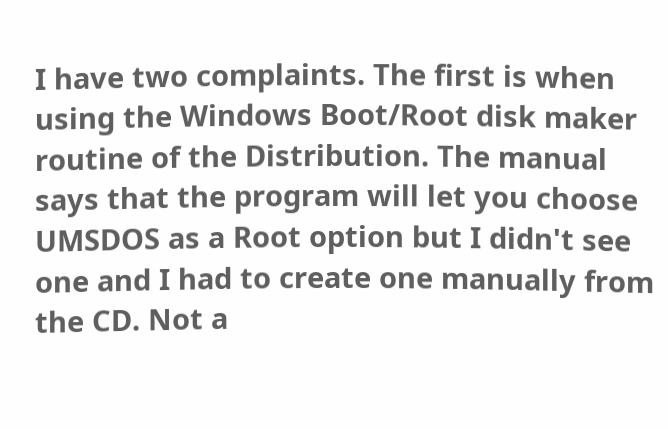I have two complaints. The first is when using the Windows Boot/Root disk maker routine of the Distribution. The manual says that the program will let you choose UMSDOS as a Root option but I didn't see one and I had to create one manually from the CD. Not a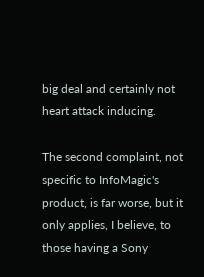big deal and certainly not heart attack inducing.

The second complaint, not specific to InfoMagic's product, is far worse, but it only applies, I believe, to those having a Sony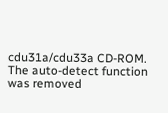cdu31a/cdu33a CD-ROM. The auto-detect function was removed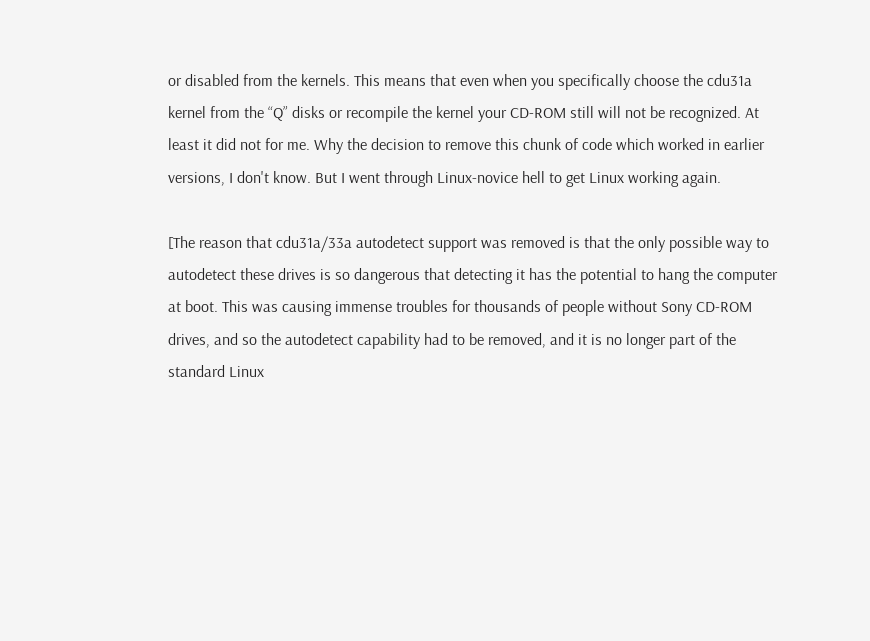or disabled from the kernels. This means that even when you specifically choose the cdu31a kernel from the “Q” disks or recompile the kernel your CD-ROM still will not be recognized. At least it did not for me. Why the decision to remove this chunk of code which worked in earlier versions, I don't know. But I went through Linux-novice hell to get Linux working again.

[The reason that cdu31a/33a autodetect support was removed is that the only possible way to autodetect these drives is so dangerous that detecting it has the potential to hang the computer at boot. This was causing immense troubles for thousands of people without Sony CD-ROM drives, and so the autodetect capability had to be removed, and it is no longer part of the standard Linux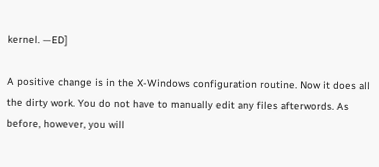kernel. —ED]

A positive change is in the X-Windows configuration routine. Now it does all the dirty work. You do not have to manually edit any files afterwords. As before, however, you will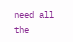need all the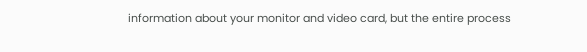information about your monitor and video card, but the entire process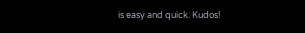is easy and quick. Kudos!